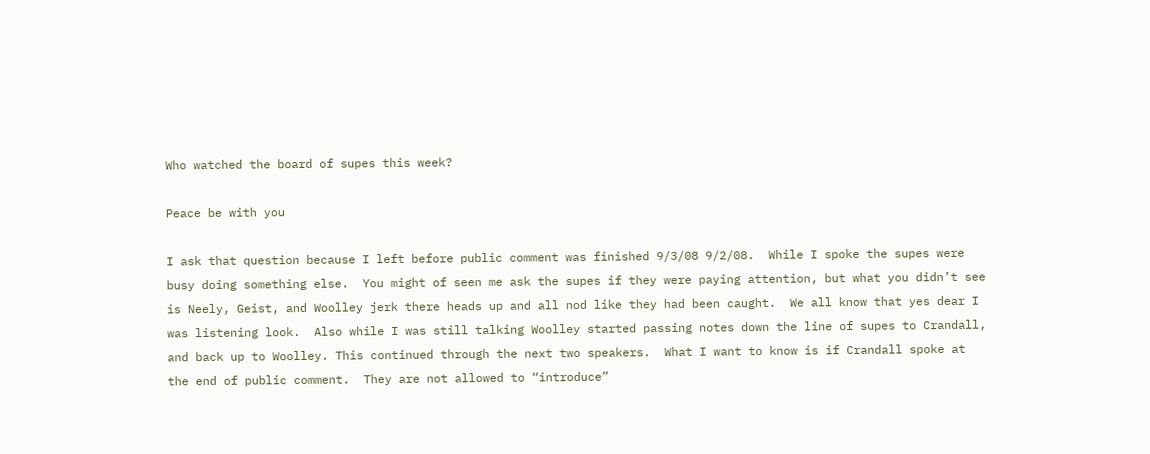Who watched the board of supes this week?

Peace be with you

I ask that question because I left before public comment was finished 9/3/08 9/2/08.  While I spoke the supes were busy doing something else.  You might of seen me ask the supes if they were paying attention, but what you didn’t see is Neely, Geist, and Woolley jerk there heads up and all nod like they had been caught.  We all know that yes dear I was listening look.  Also while I was still talking Woolley started passing notes down the line of supes to Crandall, and back up to Woolley. This continued through the next two speakers.  What I want to know is if Crandall spoke at the end of public comment.  They are not allowed to “introduce”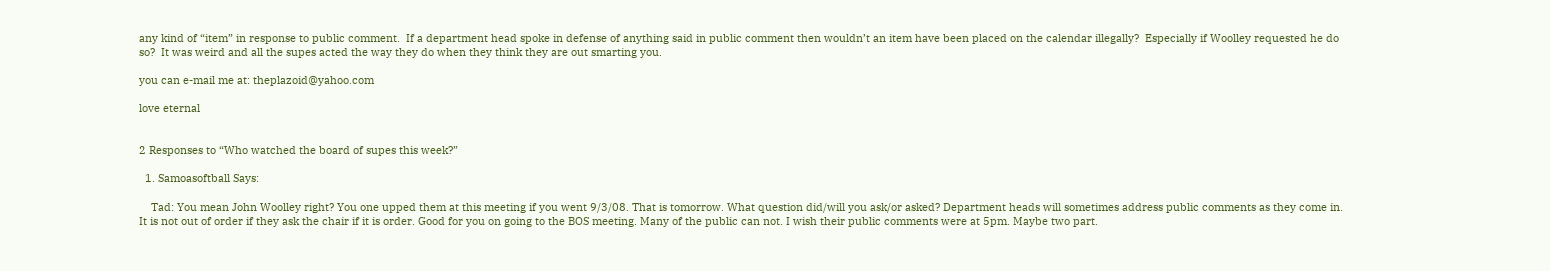any kind of “item” in response to public comment.  If a department head spoke in defense of anything said in public comment then wouldn’t an item have been placed on the calendar illegally?  Especially if Woolley requested he do so?  It was weird and all the supes acted the way they do when they think they are out smarting you.

you can e-mail me at: theplazoid@yahoo.com

love eternal


2 Responses to “Who watched the board of supes this week?”

  1. Samoasoftball Says:

    Tad: You mean John Woolley right? You one upped them at this meeting if you went 9/3/08. That is tomorrow. What question did/will you ask/or asked? Department heads will sometimes address public comments as they come in. It is not out of order if they ask the chair if it is order. Good for you on going to the BOS meeting. Many of the public can not. I wish their public comments were at 5pm. Maybe two part.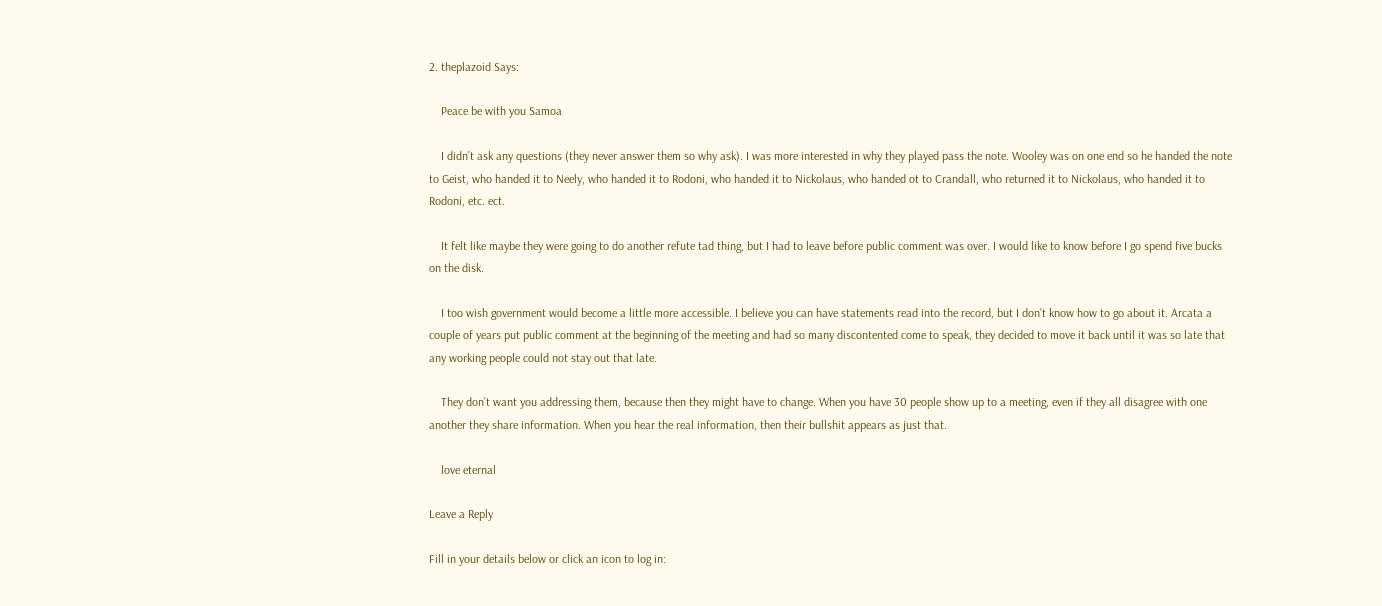2. theplazoid Says:

    Peace be with you Samoa

    I didn’t ask any questions (they never answer them so why ask). I was more interested in why they played pass the note. Wooley was on one end so he handed the note to Geist, who handed it to Neely, who handed it to Rodoni, who handed it to Nickolaus, who handed ot to Crandall, who returned it to Nickolaus, who handed it to Rodoni, etc. ect.

    It felt like maybe they were going to do another refute tad thing, but I had to leave before public comment was over. I would like to know before I go spend five bucks on the disk.

    I too wish government would become a little more accessible. I believe you can have statements read into the record, but I don’t know how to go about it. Arcata a couple of years put public comment at the beginning of the meeting and had so many discontented come to speak, they decided to move it back until it was so late that any working people could not stay out that late.

    They don’t want you addressing them, because then they might have to change. When you have 30 people show up to a meeting, even if they all disagree with one another they share information. When you hear the real information, then their bullshit appears as just that.

    love eternal

Leave a Reply

Fill in your details below or click an icon to log in: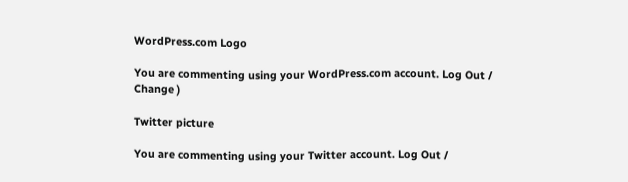WordPress.com Logo

You are commenting using your WordPress.com account. Log Out / Change )

Twitter picture

You are commenting using your Twitter account. Log Out /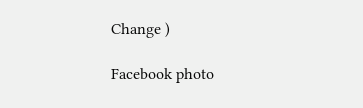Change )

Facebook photo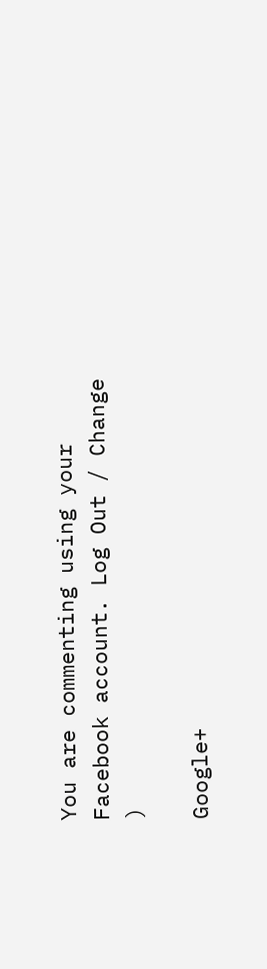You are commenting using your Facebook account. Log Out / Change )

Google+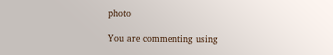photo

You are commenting using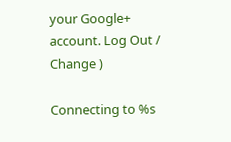your Google+ account. Log Out / Change )

Connecting to %s